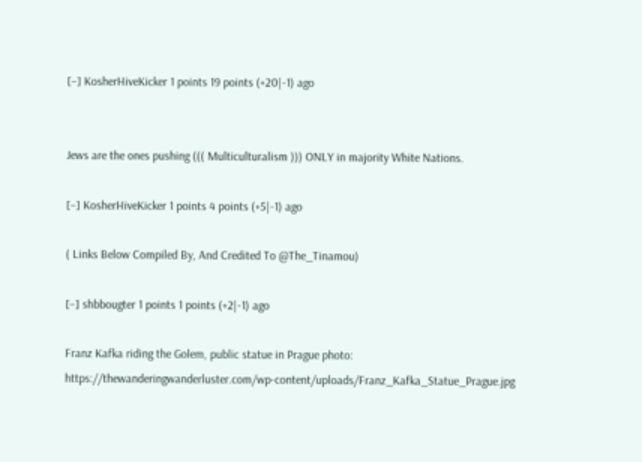[–] KosherHiveKicker 1 points 19 points (+20|-1) ago


Jews are the ones pushing ((( Multiculturalism ))) ONLY in majority White Nations.

[–] KosherHiveKicker 1 points 4 points (+5|-1) ago

( Links Below Compiled By, And Credited To @The_Tinamou)

[–] shbbougter 1 points 1 points (+2|-1) ago

Franz Kafka riding the Golem, public statue in Prague photo: https://thewanderingwanderluster.com/wp-content/uploads/Franz_Kafka_Statue_Prague.jpg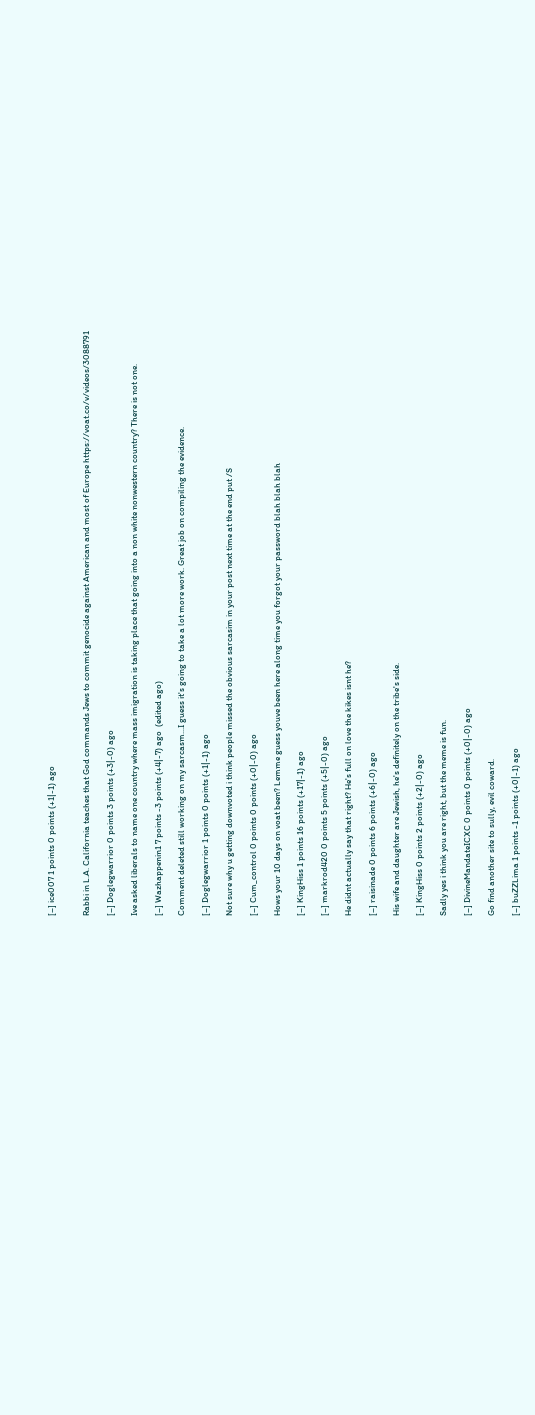[–] ice007 1 points 0 points (+1|-1) ago


Rabbi in L.A. California teaches that God commands Jews to commit genocide against American and most of Europe https://voat.co/v/videos/3088791

[–] Doglegwarrior 0 points 3 points (+3|-0) ago

Ive asked liberals to name one country where mass imigration is taking place that going into a non white nonwestern country? There is not one.

[–] Wazhappenin1 7 points -3 points (+4|-7) ago  (edited ago)

Comment deleted still working on my sarcasm...I guess it's going to take a lot more work. Great job on compiling the evidence.

[–] Doglegwarrior 1 points 0 points (+1|-1) ago

Not sure why u getting downvoted i think people missed the obvious sarcasim in your post next time at the end put /S

[–] Cum_control 0 points 0 points (+0|-0) ago

Hows your 10 days on voat been? Lemme guess youve been here along time you forgot your password blah blah blah

[–] KingHiss 1 points 16 points (+17|-1) ago

[–] markrod420 0 points 5 points (+5|-0) ago

He didnt actually say that right? He's full on love the kikes isnt he?

[–] raisinade 0 points 6 points (+6|-0) ago

His wife and daughter are Jewish, he's definitely on the tribe's side.

[–] KingHiss 0 points 2 points (+2|-0) ago

Sadly yes i think you are right, but the meme is fun.

[–] DivineMandateICXC 0 points 0 points (+0|-0) ago

Go find another site to sully, evil coward.

[–] buZZLima 1 points -1 points (+0|-1) ago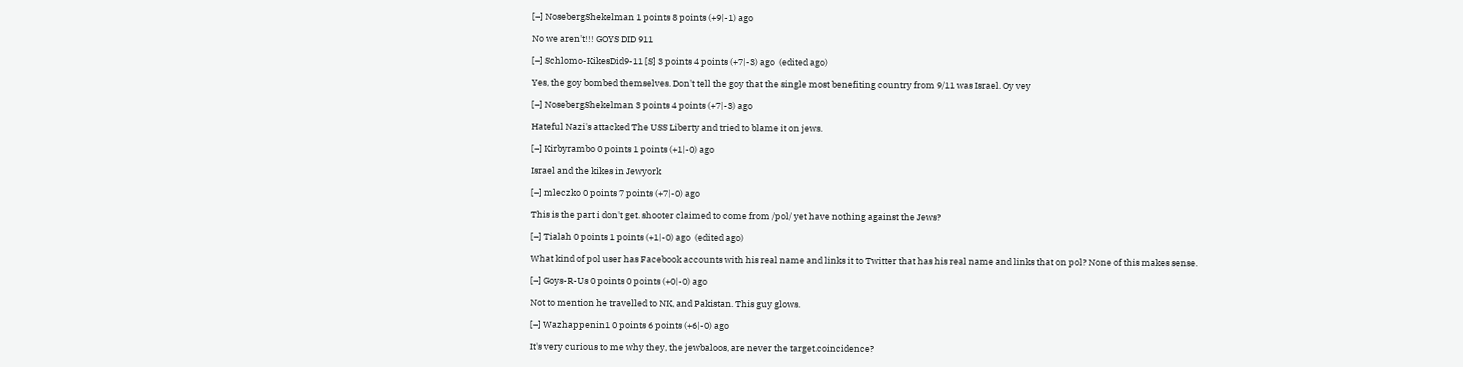[–] NosebergShekelman 1 points 8 points (+9|-1) ago

No we aren't!!! GOYS DID 911

[–] Schlomo-KikesDid9-11 [S] 3 points 4 points (+7|-3) ago  (edited ago)

Yes, the goy bombed themselves. Don't tell the goy that the single most benefiting country from 9/11 was Israel. Oy vey

[–] NosebergShekelman 3 points 4 points (+7|-3) ago

Hateful Nazi's attacked The USS Liberty and tried to blame it on jews.

[–] Kirbyrambo 0 points 1 points (+1|-0) ago

Israel and the kikes in Jewyork

[–] mleczko 0 points 7 points (+7|-0) ago

This is the part i don't get. shooter claimed to come from /pol/ yet have nothing against the Jews?

[–] Tialah 0 points 1 points (+1|-0) ago  (edited ago)

What kind of pol user has Facebook accounts with his real name and links it to Twitter that has his real name and links that on pol? None of this makes sense.

[–] Goys-R-Us 0 points 0 points (+0|-0) ago

Not to mention he travelled to NK, and Pakistan. This guy glows.

[–] Wazhappenin1 0 points 6 points (+6|-0) ago

It's very curious to me why they, the jewbaloos, are never the target.coincidence?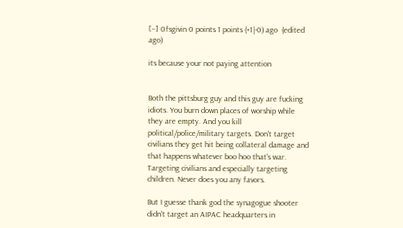[–] 0fsgivin 0 points 1 points (+1|-0) ago  (edited ago)

its because your not paying attention


Both the pittsburg guy and this guy are fucking idiots. You burn down places of worship while they are empty. And you kill political/police/military targets. Don't target civilians they get hit being collateral damage and that happens whatever boo hoo that's war. Targeting civilians and especially targeting children. Never does you any favors.

But I guesse thank god the synagogue shooter didn't target an AIPAC headquarters in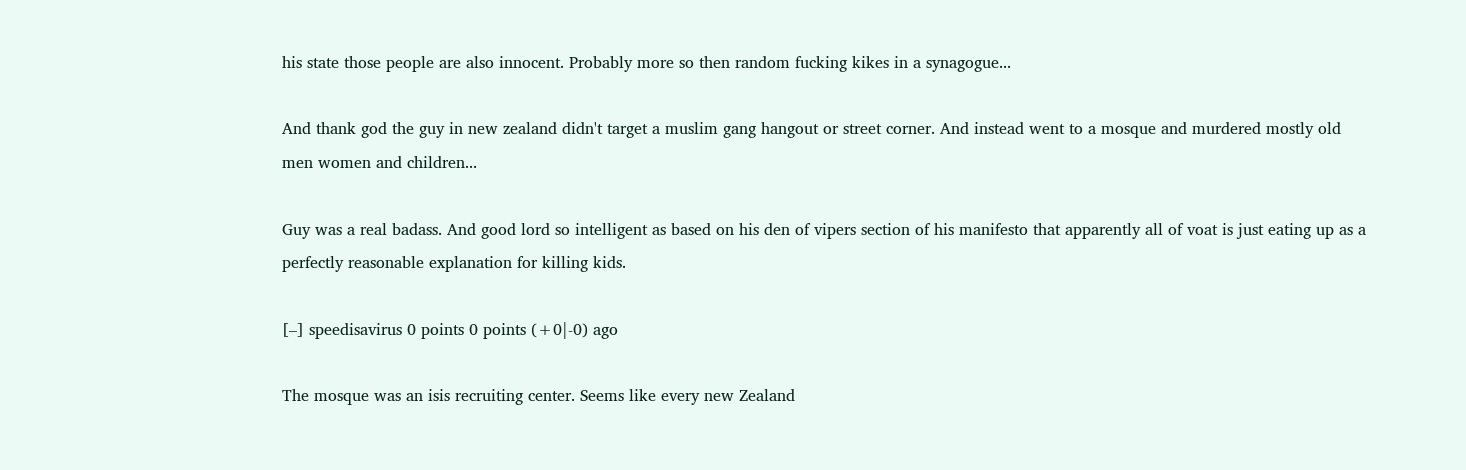his state those people are also innocent. Probably more so then random fucking kikes in a synagogue...

And thank god the guy in new zealand didn't target a muslim gang hangout or street corner. And instead went to a mosque and murdered mostly old men women and children...

Guy was a real badass. And good lord so intelligent as based on his den of vipers section of his manifesto that apparently all of voat is just eating up as a perfectly reasonable explanation for killing kids.

[–] speedisavirus 0 points 0 points (+0|-0) ago

The mosque was an isis recruiting center. Seems like every new Zealand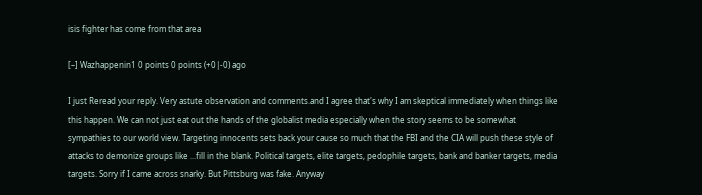isis fighter has come from that area

[–] Wazhappenin1 0 points 0 points (+0|-0) ago

I just Reread your reply. Very astute observation and comments.and I agree that's why I am skeptical immediately when things like this happen. We can not just eat out the hands of the globalist media especially when the story seems to be somewhat sympathies to our world view. Targeting innocents sets back your cause so much that the FBI and the CIA will push these style of attacks to demonize groups like ...fill in the blank. Political targets, elite targets, pedophile targets, bank and banker targets, media targets. Sorry if I came across snarky. But Pittsburg was fake. Anyway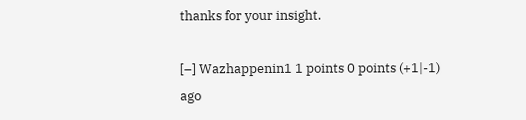thanks for your insight.

[–] Wazhappenin1 1 points 0 points (+1|-1) ago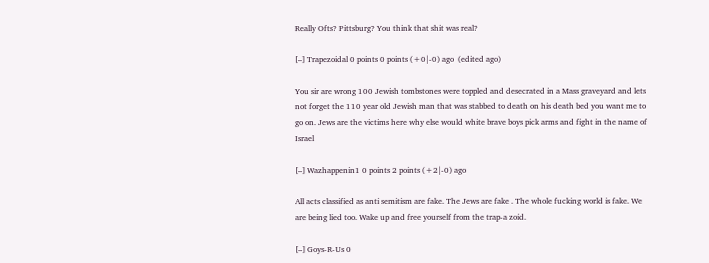Really Ofts? Pittsburg? You think that shit was real?

[–] Trapezoidal 0 points 0 points (+0|-0) ago  (edited ago)

You sir are wrong 100 Jewish tombstones were toppled and desecrated in a Mass graveyard and lets not forget the 110 year old Jewish man that was stabbed to death on his death bed you want me to go on. Jews are the victims here why else would white brave boys pick arms and fight in the name of Israel

[–] Wazhappenin1 0 points 2 points (+2|-0) ago

All acts classified as anti semitism are fake. The Jews are fake . The whole fucking world is fake. We are being lied too. Wake up and free yourself from the trap-a zoid.

[–] Goys-R-Us 0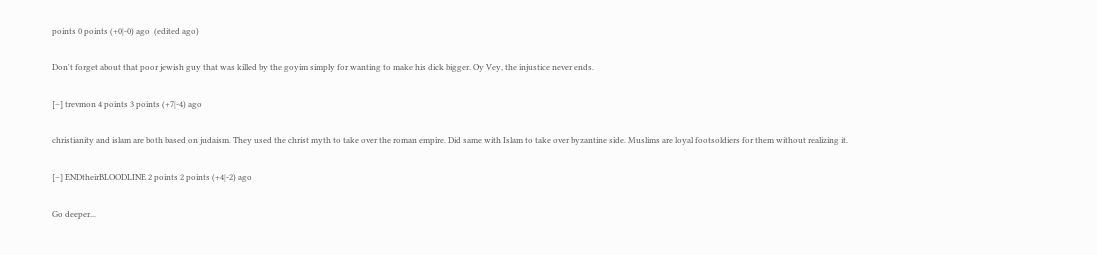points 0 points (+0|-0) ago  (edited ago)

Don't forget about that poor jewish guy that was killed by the goyim simply for wanting to make his dick bigger. Oy Vey, the injustice never ends.

[–] trevmon 4 points 3 points (+7|-4) ago

christianity and islam are both based on judaism. They used the christ myth to take over the roman empire. Did same with Islam to take over byzantine side. Muslims are loyal footsoldiers for them without realizing it.

[–] ENDtheirBLOODLINE 2 points 2 points (+4|-2) ago

Go deeper...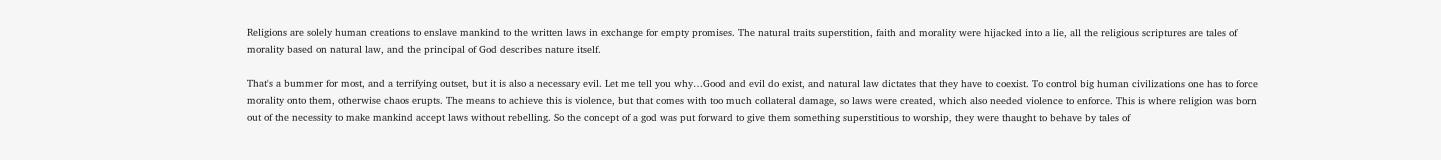Religions are solely human creations to enslave mankind to the written laws in exchange for empty promises. The natural traits superstition, faith and morality were hijacked into a lie, all the religious scriptures are tales of morality based on natural law, and the principal of God describes nature itself.

That's a bummer for most, and a terrifying outset, but it is also a necessary evil. Let me tell you why…Good and evil do exist, and natural law dictates that they have to coexist. To control big human civilizations one has to force morality onto them, otherwise chaos erupts. The means to achieve this is violence, but that comes with too much collateral damage, so laws were created, which also needed violence to enforce. This is where religion was born out of the necessity to make mankind accept laws without rebelling. So the concept of a god was put forward to give them something superstitious to worship, they were thaught to behave by tales of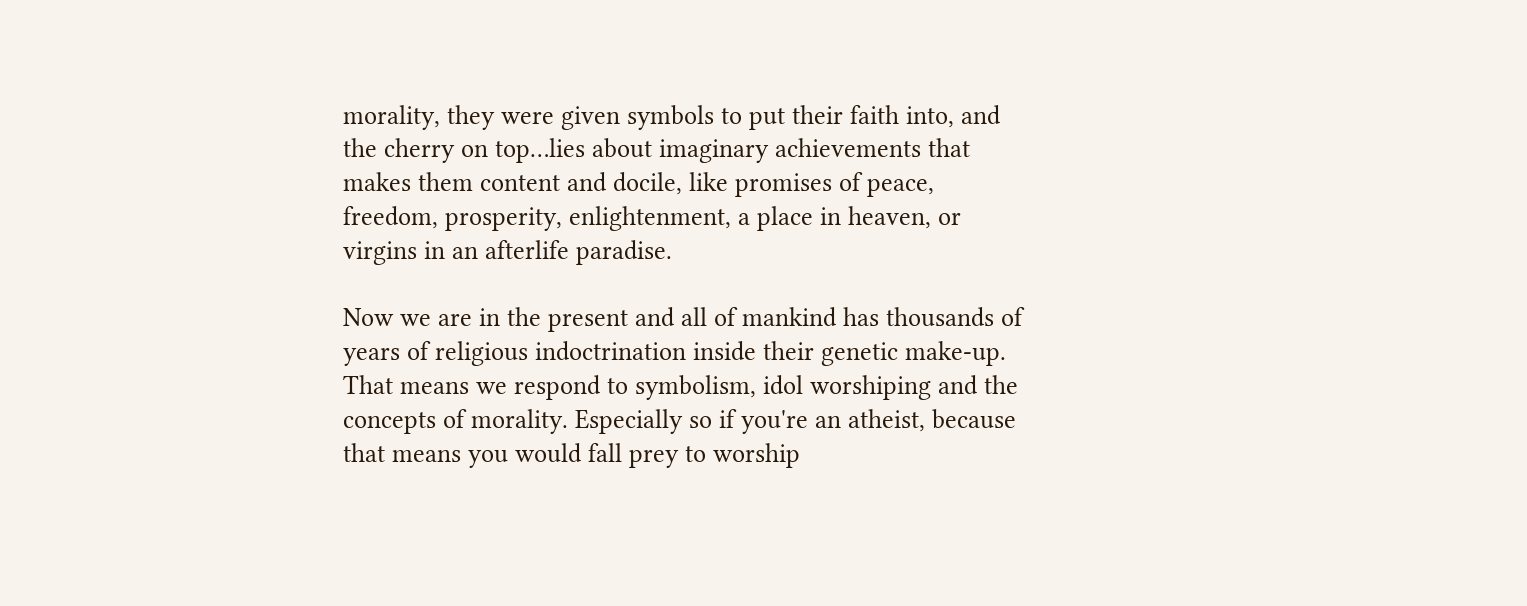morality, they were given symbols to put their faith into, and the cherry on top…lies about imaginary achievements that makes them content and docile, like promises of peace, freedom, prosperity, enlightenment, a place in heaven, or virgins in an afterlife paradise.

Now we are in the present and all of mankind has thousands of years of religious indoctrination inside their genetic make-up. That means we respond to symbolism, idol worshiping and the concepts of morality. Especially so if you're an atheist, because that means you would fall prey to worship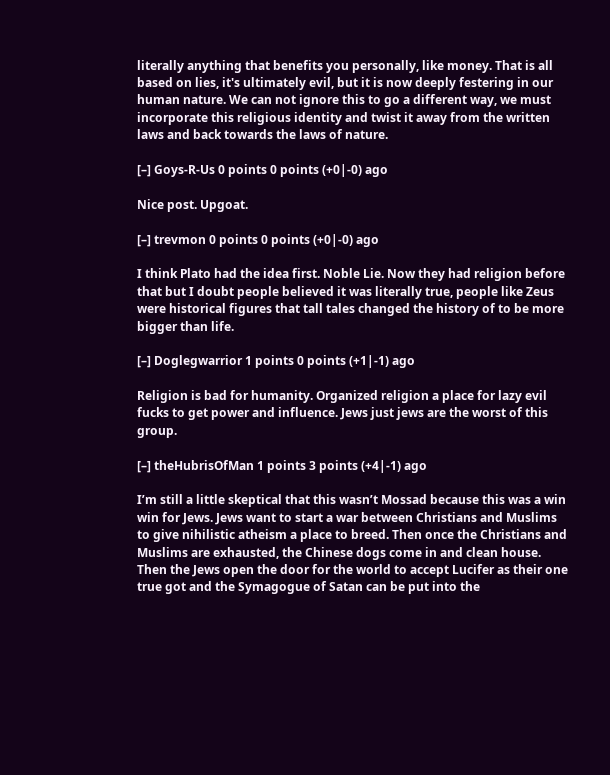literally anything that benefits you personally, like money. That is all based on lies, it's ultimately evil, but it is now deeply festering in our human nature. We can not ignore this to go a different way, we must incorporate this religious identity and twist it away from the written laws and back towards the laws of nature.

[–] Goys-R-Us 0 points 0 points (+0|-0) ago

Nice post. Upgoat.

[–] trevmon 0 points 0 points (+0|-0) ago

I think Plato had the idea first. Noble Lie. Now they had religion before that but I doubt people believed it was literally true, people like Zeus were historical figures that tall tales changed the history of to be more bigger than life.

[–] Doglegwarrior 1 points 0 points (+1|-1) ago

Religion is bad for humanity. Organized religion a place for lazy evil fucks to get power and influence. Jews just jews are the worst of this group.

[–] theHubrisOfMan 1 points 3 points (+4|-1) ago

I’m still a little skeptical that this wasn’t Mossad because this was a win win for Jews. Jews want to start a war between Christians and Muslims to give nihilistic atheism a place to breed. Then once the Christians and Muslims are exhausted, the Chinese dogs come in and clean house. Then the Jews open the door for the world to accept Lucifer as their one true got and the Symagogue of Satan can be put into the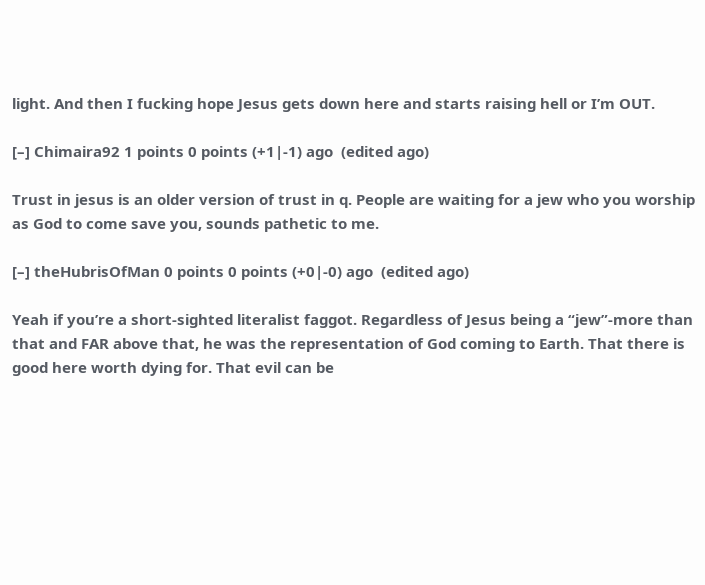light. And then I fucking hope Jesus gets down here and starts raising hell or I’m OUT.

[–] Chimaira92 1 points 0 points (+1|-1) ago  (edited ago)

Trust in jesus is an older version of trust in q. People are waiting for a jew who you worship as God to come save you, sounds pathetic to me.

[–] theHubrisOfMan 0 points 0 points (+0|-0) ago  (edited ago)

Yeah if you’re a short-sighted literalist faggot. Regardless of Jesus being a “jew”-more than that and FAR above that, he was the representation of God coming to Earth. That there is good here worth dying for. That evil can be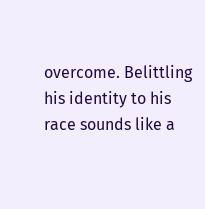overcome. Belittling his identity to his race sounds like a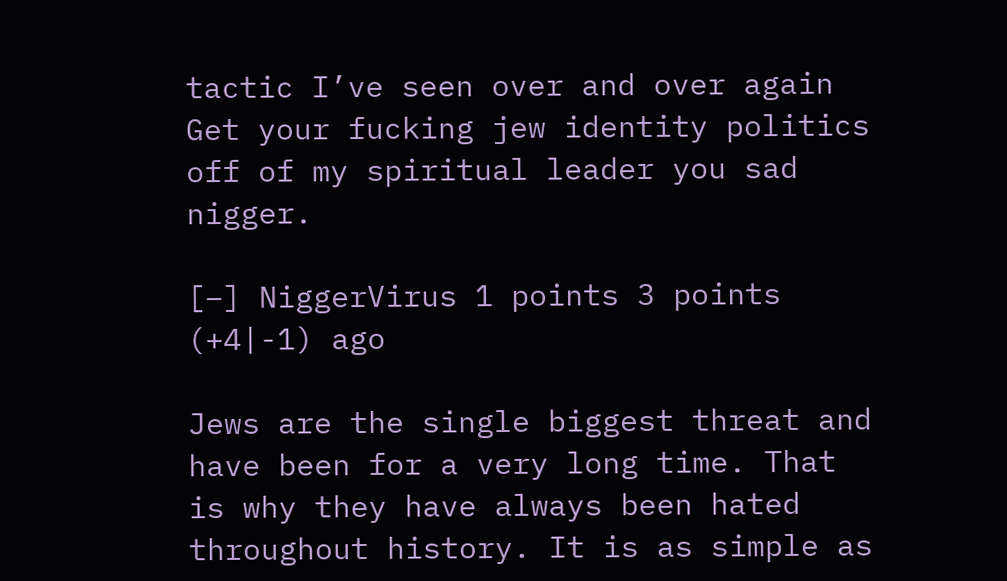tactic I’ve seen over and over again Get your fucking jew identity politics off of my spiritual leader you sad nigger.

[–] NiggerVirus 1 points 3 points (+4|-1) ago

Jews are the single biggest threat and have been for a very long time. That is why they have always been hated throughout history. It is as simple as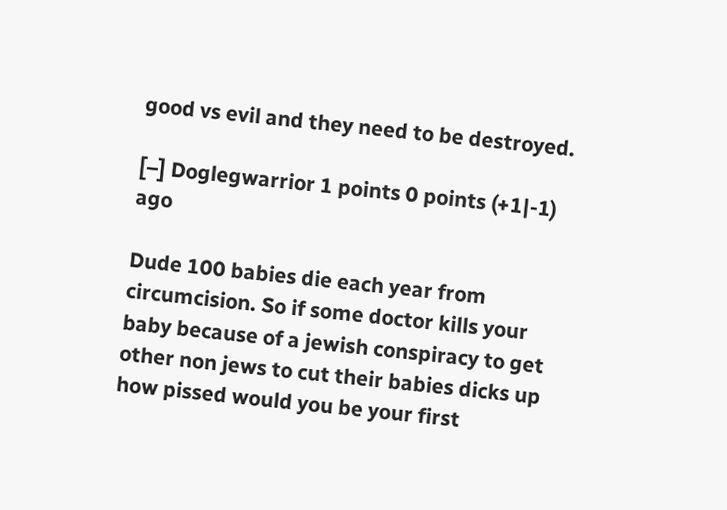good vs evil and they need to be destroyed.

[–] Doglegwarrior 1 points 0 points (+1|-1) ago

Dude 100 babies die each year from circumcision. So if some doctor kills your baby because of a jewish conspiracy to get other non jews to cut their babies dicks up how pissed would you be your first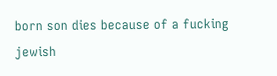born son dies because of a fucking jewish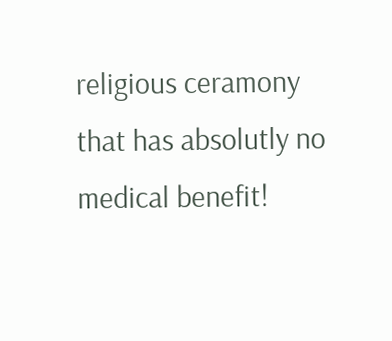religious ceramony that has absolutly no medical benefit!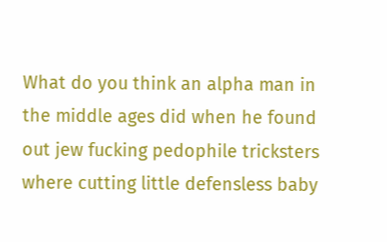What do you think an alpha man in the middle ages did when he found out jew fucking pedophile tricksters where cutting little defensless baby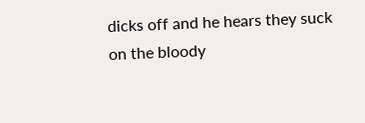dicks off and he hears they suck on the bloody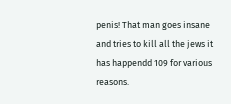penis! That man goes insane and tries to kill all the jews it has happendd 109 for various reasons.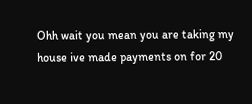Ohh wait you mean you are taking my house ive made payments on for 20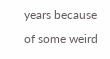years because of some weird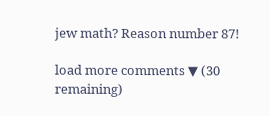jew math? Reason number 87!

load more comments ▼ (30 remaining)